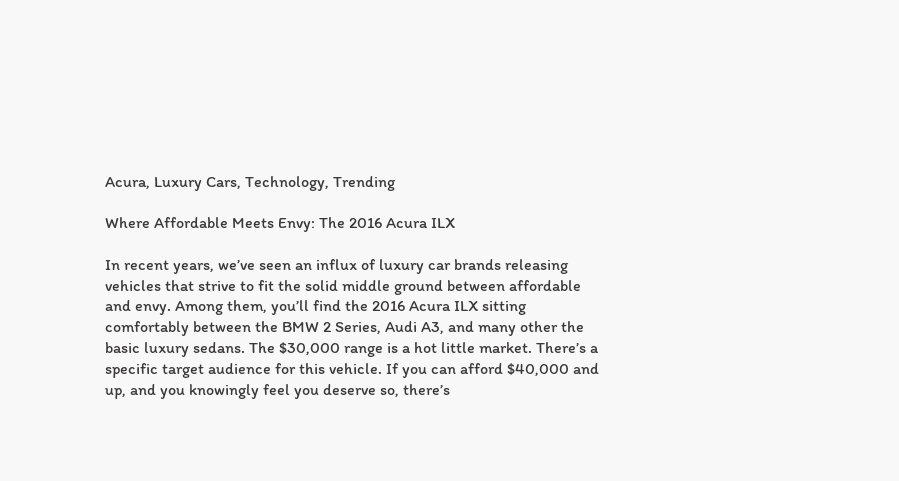Acura, Luxury Cars, Technology, Trending

Where Affordable Meets Envy: The 2016 Acura ILX

In recent years, we’ve seen an influx of luxury car brands releasing vehicles that strive to fit the solid middle ground between affordable and envy. Among them, you’ll find the 2016 Acura ILX sitting comfortably between the BMW 2 Series, Audi A3, and many other the basic luxury sedans. The $30,000 range is a hot little market. There’s a specific target audience for this vehicle. If you can afford $40,000 and up, and you knowingly feel you deserve so, there’s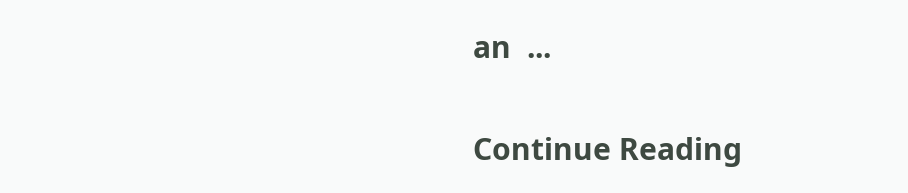an  ...

Continue Reading